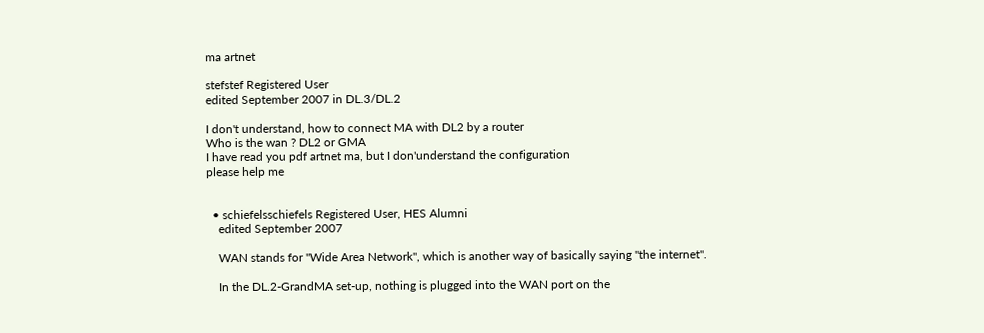ma artnet

stefstef Registered User
edited September 2007 in DL.3/DL.2

I don't understand, how to connect MA with DL2 by a router
Who is the wan ? DL2 or GMA
I have read you pdf artnet ma, but I don'understand the configuration
please help me


  • schiefelsschiefels Registered User, HES Alumni
    edited September 2007

    WAN stands for "Wide Area Network", which is another way of basically saying "the internet".

    In the DL.2-GrandMA set-up, nothing is plugged into the WAN port on the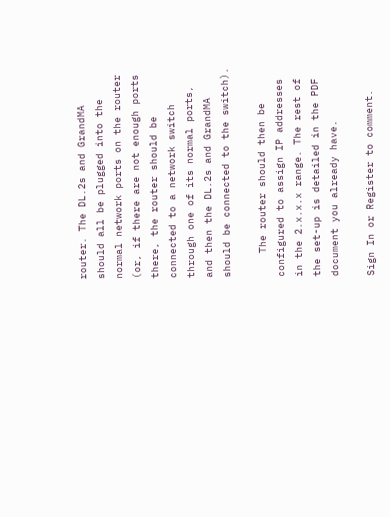router. The DL.2s and GrandMA should all be plugged into the normal network ports on the router (or, if there are not enough ports there, the router should be connected to a network switch through one of its normal ports, and then the DL.2s and GrandMA should be connected to the switch).

    The router should then be configured to assign IP addresses in the 2.x.x.x range. The rest of the set-up is detailed in the PDF document you already have.

Sign In or Register to comment.